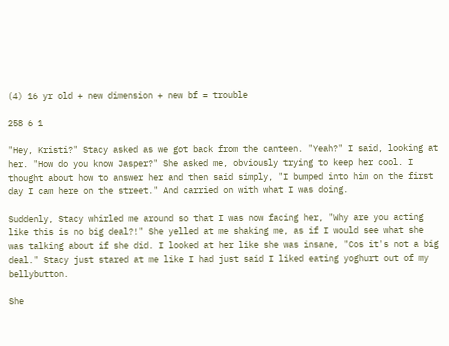(4) 16 yr old + new dimension + new bf = trouble

258 6 1

"Hey, Kristi?" Stacy asked as we got back from the canteen. "Yeah?" I said, looking at her. "How do you know Jasper?" She asked me, obviously trying to keep her cool. I thought about how to answer her and then said simply, "I bumped into him on the first day I cam here on the street." And carried on with what I was doing.

Suddenly, Stacy whirled me around so that I was now facing her, "Why are you acting like this is no big deal?!" She yelled at me shaking me, as if I would see what she was talking about if she did. I looked at her like she was insane, "Cos it's not a big deal." Stacy just stared at me like I had just said I liked eating yoghurt out of my bellybutton.

She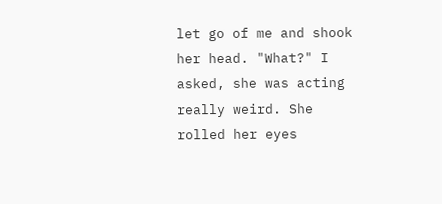let go of me and shook her head. "What?" I asked, she was acting really weird. She rolled her eyes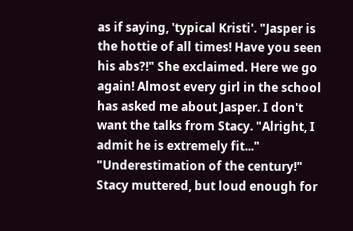as if saying, 'typical Kristi'. "Jasper is the hottie of all times! Have you seen his abs?!" She exclaimed. Here we go again! Almost every girl in the school has asked me about Jasper. I don't want the talks from Stacy. "Alright, I admit he is extremely fit..." "Underestimation of the century!" Stacy muttered, but loud enough for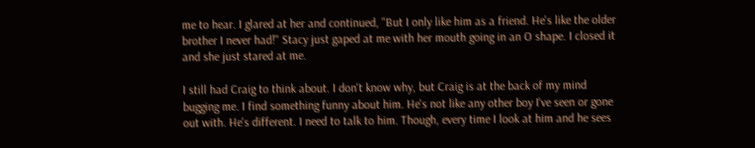me to hear. I glared at her and continued, "But I only like him as a friend. He's like the older brother I never had!" Stacy just gaped at me with her mouth going in an O shape. I closed it and she just stared at me.

I still had Craig to think about. I don't know why, but Craig is at the back of my mind bugging me. I find something funny about him. He's not like any other boy I've seen or gone out with. He's different. I need to talk to him. Though, every time I look at him and he sees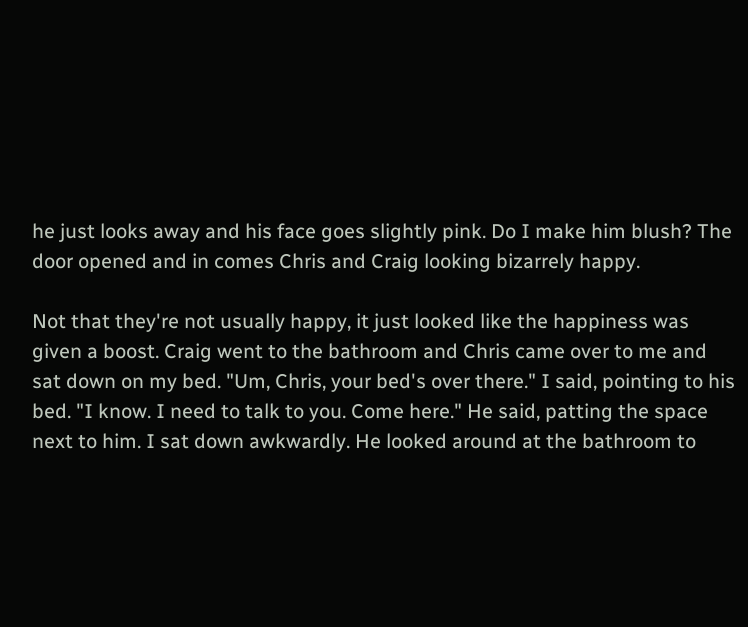he just looks away and his face goes slightly pink. Do I make him blush? The door opened and in comes Chris and Craig looking bizarrely happy.

Not that they're not usually happy, it just looked like the happiness was given a boost. Craig went to the bathroom and Chris came over to me and sat down on my bed. "Um, Chris, your bed's over there." I said, pointing to his bed. "I know. I need to talk to you. Come here." He said, patting the space next to him. I sat down awkwardly. He looked around at the bathroom to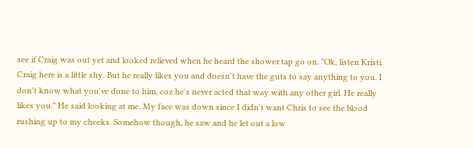see if Craig was out yet and looked relieved when he heard the shower tap go on. "Ok, listen Kristi. Craig here is a little shy. But he really likes you and doesn't have the guts to say anything to you. I don't know what you've done to him, coz he's never acted that way with any other girl. He really likes you." He said looking at me. My face was down since I didn't want Chris to see the blood rushing up to my cheeks. Somehow though, he saw and he let out a low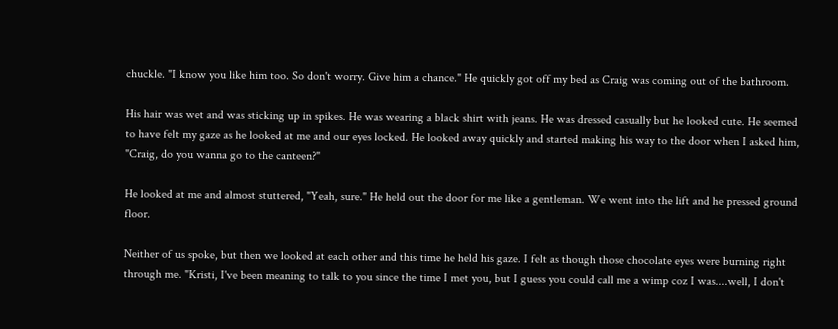chuckle. "I know you like him too. So don't worry. Give him a chance." He quickly got off my bed as Craig was coming out of the bathroom.

His hair was wet and was sticking up in spikes. He was wearing a black shirt with jeans. He was dressed casually but he looked cute. He seemed to have felt my gaze as he looked at me and our eyes locked. He looked away quickly and started making his way to the door when I asked him, "Craig, do you wanna go to the canteen?"

He looked at me and almost stuttered, "Yeah, sure." He held out the door for me like a gentleman. We went into the lift and he pressed ground floor.

Neither of us spoke, but then we looked at each other and this time he held his gaze. I felt as though those chocolate eyes were burning right through me. "Kristi, I've been meaning to talk to you since the time I met you, but I guess you could call me a wimp coz I was....well, I don't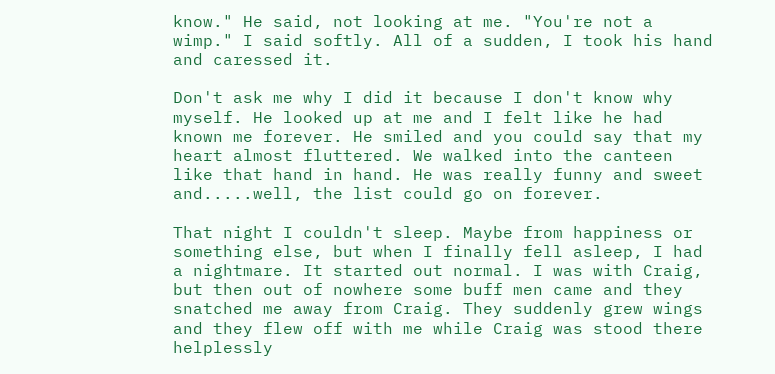know." He said, not looking at me. "You're not a wimp." I said softly. All of a sudden, I took his hand and caressed it.

Don't ask me why I did it because I don't know why myself. He looked up at me and I felt like he had known me forever. He smiled and you could say that my heart almost fluttered. We walked into the canteen like that hand in hand. He was really funny and sweet and.....well, the list could go on forever.

That night I couldn't sleep. Maybe from happiness or something else, but when I finally fell asleep, I had a nightmare. It started out normal. I was with Craig, but then out of nowhere some buff men came and they snatched me away from Craig. They suddenly grew wings and they flew off with me while Craig was stood there helplessly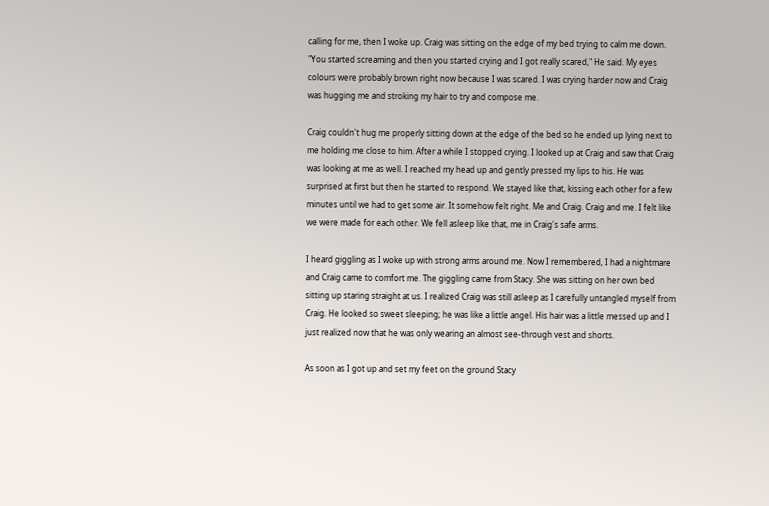calling for me, then I woke up. Craig was sitting on the edge of my bed trying to calm me down. "You started screaming and then you started crying and I got really scared," He said. My eyes colours were probably brown right now because I was scared. I was crying harder now and Craig was hugging me and stroking my hair to try and compose me.

Craig couldn't hug me properly sitting down at the edge of the bed so he ended up lying next to me holding me close to him. After a while I stopped crying. I looked up at Craig and saw that Craig was looking at me as well. I reached my head up and gently pressed my lips to his. He was surprised at first but then he started to respond. We stayed like that, kissing each other for a few minutes until we had to get some air. It somehow felt right. Me and Craig. Craig and me. I felt like we were made for each other. We fell asleep like that, me in Craig's safe arms.

I heard giggling as I woke up with strong arms around me. Now I remembered, I had a nightmare and Craig came to comfort me. The giggling came from Stacy. She was sitting on her own bed sitting up staring straight at us. I realized Craig was still asleep as I carefully untangled myself from Craig. He looked so sweet sleeping; he was like a little angel. His hair was a little messed up and I just realized now that he was only wearing an almost see-through vest and shorts.

As soon as I got up and set my feet on the ground Stacy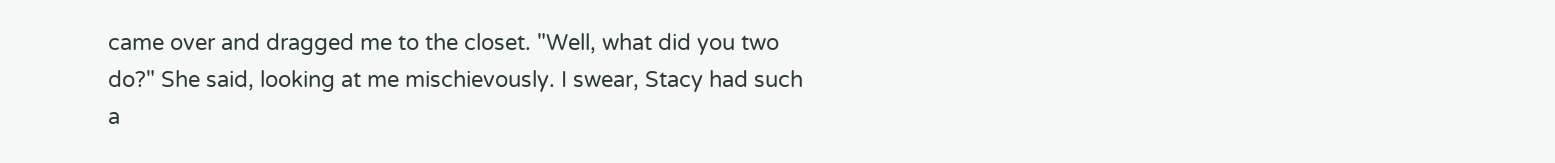came over and dragged me to the closet. "Well, what did you two do?" She said, looking at me mischievously. I swear, Stacy had such a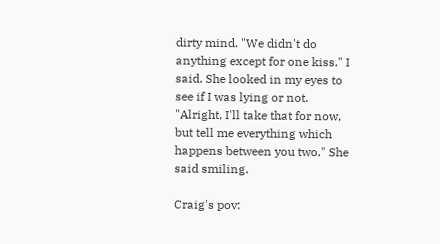dirty mind. "We didn't do anything except for one kiss." I said. She looked in my eyes to see if I was lying or not. "Alright, I'll take that for now, but tell me everything which happens between you two." She said smiling.

Craig's pov: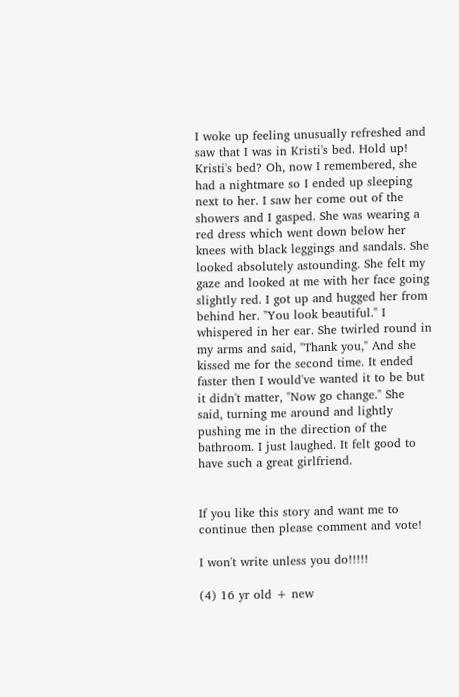I woke up feeling unusually refreshed and saw that I was in Kristi's bed. Hold up! Kristi's bed? Oh, now I remembered, she had a nightmare so I ended up sleeping next to her. I saw her come out of the showers and I gasped. She was wearing a red dress which went down below her knees with black leggings and sandals. She looked absolutely astounding. She felt my gaze and looked at me with her face going slightly red. I got up and hugged her from behind her. "You look beautiful." I whispered in her ear. She twirled round in my arms and said, "Thank you," And she kissed me for the second time. It ended faster then I would've wanted it to be but it didn't matter, "Now go change." She said, turning me around and lightly pushing me in the direction of the bathroom. I just laughed. It felt good to have such a great girlfriend.


If you like this story and want me to continue then please comment and vote!

I won't write unless you do!!!!!

(4) 16 yr old + new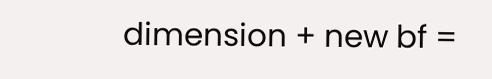dimension + new bf =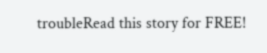troubleRead this story for FREE!